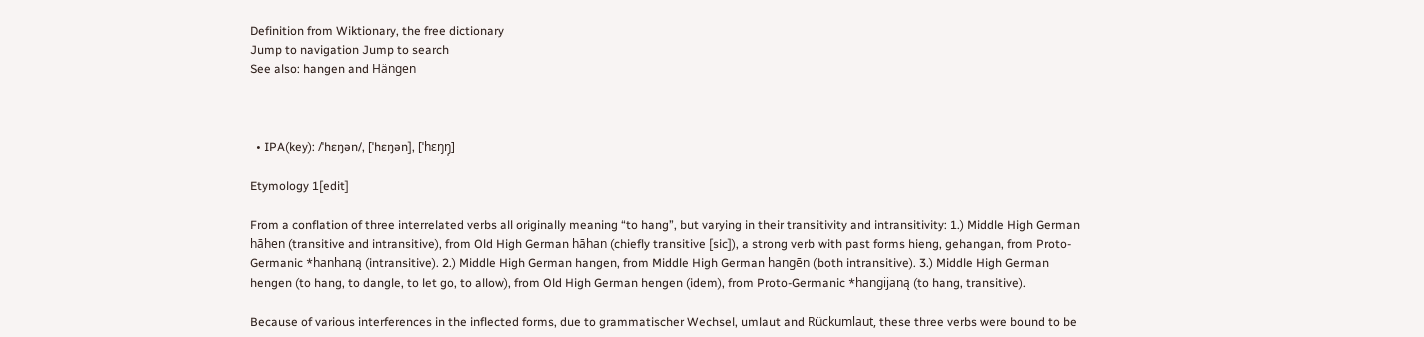Definition from Wiktionary, the free dictionary
Jump to navigation Jump to search
See also: hangen and Hängen



  • IPA(key): /ˈhɛŋən/, [ˈhɛŋən], [ˈhɛŋŋ̩]

Etymology 1[edit]

From a conflation of three interrelated verbs all originally meaning “to hang”, but varying in their transitivity and intransitivity: 1.) Middle High German hāhen (transitive and intransitive), from Old High German hāhan (chiefly transitive [sic]), a strong verb with past forms hieng, gehangan, from Proto-Germanic *hanhaną (intransitive). 2.) Middle High German hangen, from Middle High German hangēn (both intransitive). 3.) Middle High German hengen (to hang, to dangle, to let go, to allow), from Old High German hengen (idem), from Proto-Germanic *hangijaną (to hang, transitive).

Because of various interferences in the inflected forms, due to grammatischer Wechsel, umlaut and Rückumlaut, these three verbs were bound to be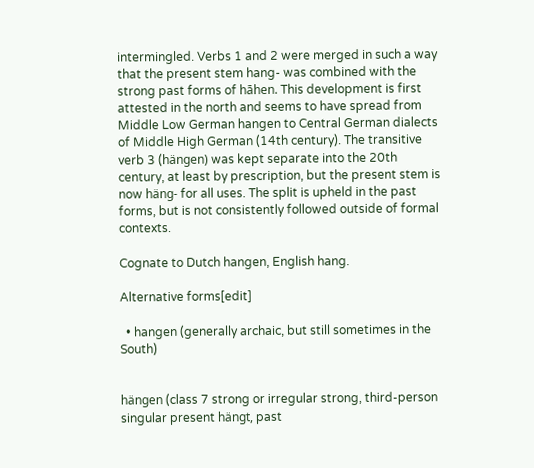intermingled. Verbs 1 and 2 were merged in such a way that the present stem hang- was combined with the strong past forms of hāhen. This development is first attested in the north and seems to have spread from Middle Low German hangen to Central German dialects of Middle High German (14th century). The transitive verb 3 (hängen) was kept separate into the 20th century, at least by prescription, but the present stem is now häng- for all uses. The split is upheld in the past forms, but is not consistently followed outside of formal contexts.

Cognate to Dutch hangen, English hang.

Alternative forms[edit]

  • hangen (generally archaic, but still sometimes in the South)


hängen (class 7 strong or irregular strong, third-person singular present hängt, past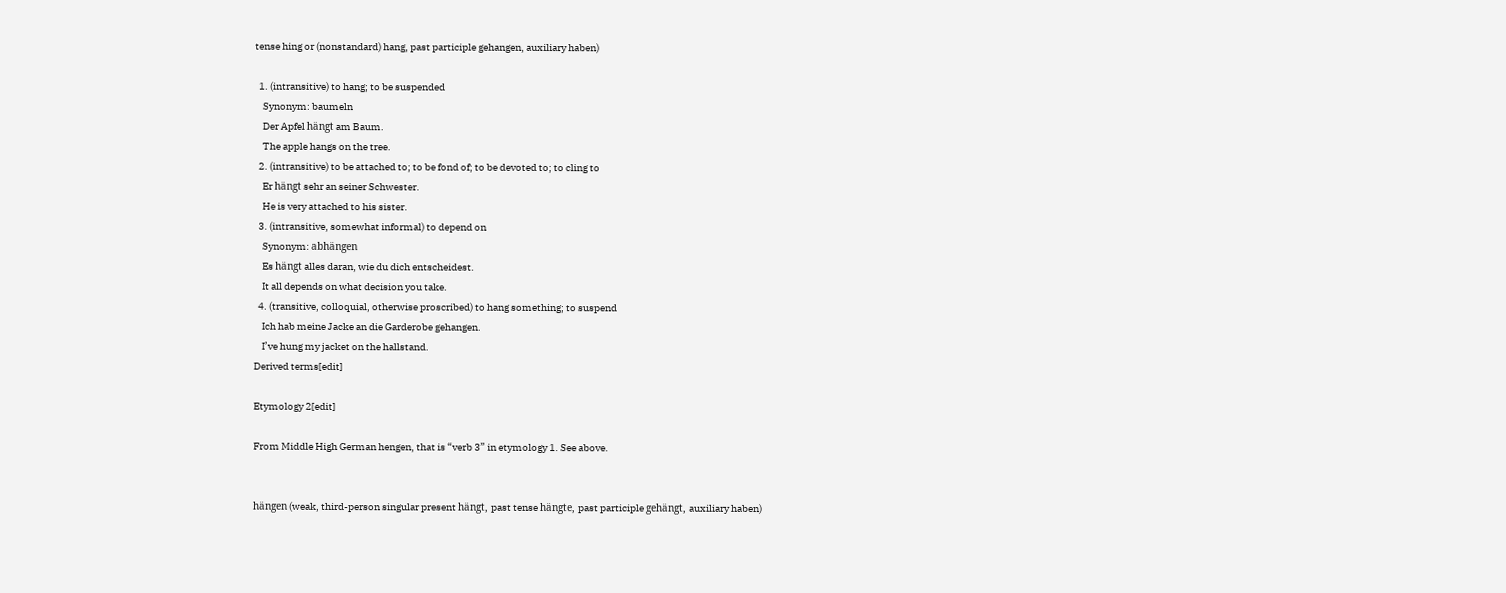tense hing or (nonstandard) hang, past participle gehangen, auxiliary haben)

  1. (intransitive) to hang; to be suspended
    Synonym: baumeln
    Der Apfel hängt am Baum.
    The apple hangs on the tree.
  2. (intransitive) to be attached to; to be fond of; to be devoted to; to cling to
    Er hängt sehr an seiner Schwester.
    He is very attached to his sister.
  3. (intransitive, somewhat informal) to depend on
    Synonym: abhängen
    Es hängt alles daran, wie du dich entscheidest.
    It all depends on what decision you take.
  4. (transitive, colloquial, otherwise proscribed) to hang something; to suspend
    Ich hab meine Jacke an die Garderobe gehangen.
    I’ve hung my jacket on the hallstand.
Derived terms[edit]

Etymology 2[edit]

From Middle High German hengen, that is “verb 3” in etymology 1. See above.


hängen (weak, third-person singular present hängt, past tense hängte, past participle gehängt, auxiliary haben)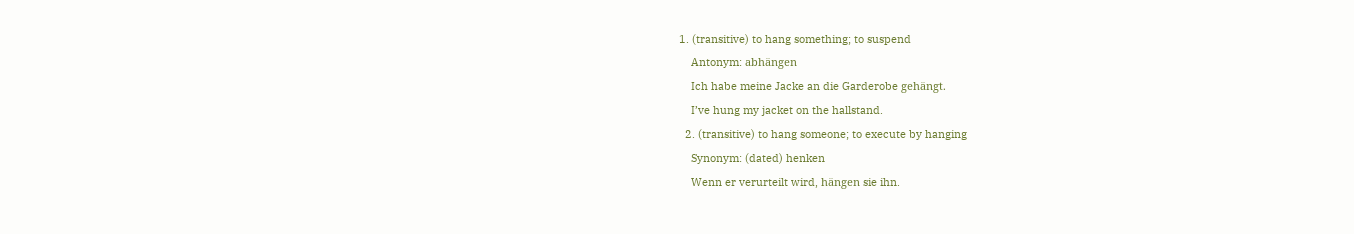1. (transitive) to hang something; to suspend
    Antonym: abhängen
    Ich habe meine Jacke an die Garderobe gehängt.
    I’ve hung my jacket on the hallstand.
  2. (transitive) to hang someone; to execute by hanging
    Synonym: (dated) henken
    Wenn er verurteilt wird, hängen sie ihn.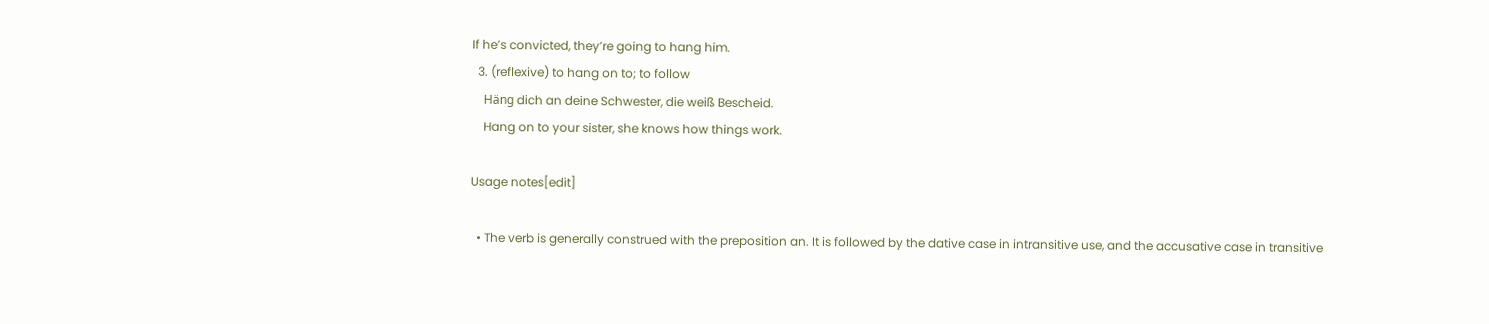If he’s convicted, they’re going to hang him.
  3. (reflexive) to hang on to; to follow
    Häng dich an deine Schwester, die weiß Bescheid.
    Hang on to your sister, she knows how things work.

Usage notes[edit]

  • The verb is generally construed with the preposition an. It is followed by the dative case in intransitive use, and the accusative case in transitive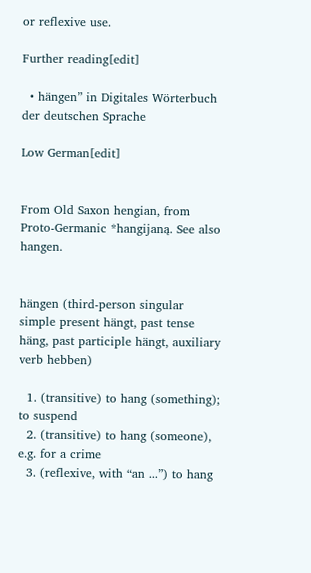or reflexive use.

Further reading[edit]

  • hängen” in Digitales Wörterbuch der deutschen Sprache

Low German[edit]


From Old Saxon hengian, from Proto-Germanic *hangijaną. See also hangen.


hängen (third-person singular simple present hängt, past tense häng, past participle hängt, auxiliary verb hebben)

  1. (transitive) to hang (something); to suspend
  2. (transitive) to hang (someone), e.g. for a crime
  3. (reflexive, with “an ...”) to hang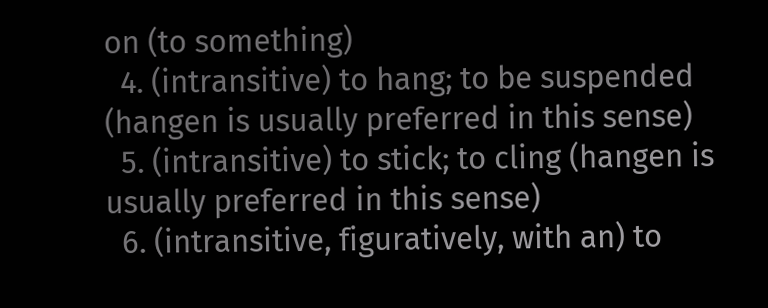on (to something)
  4. (intransitive) to hang; to be suspended (hangen is usually preferred in this sense)
  5. (intransitive) to stick; to cling (hangen is usually preferred in this sense)
  6. (intransitive, figuratively, with an) to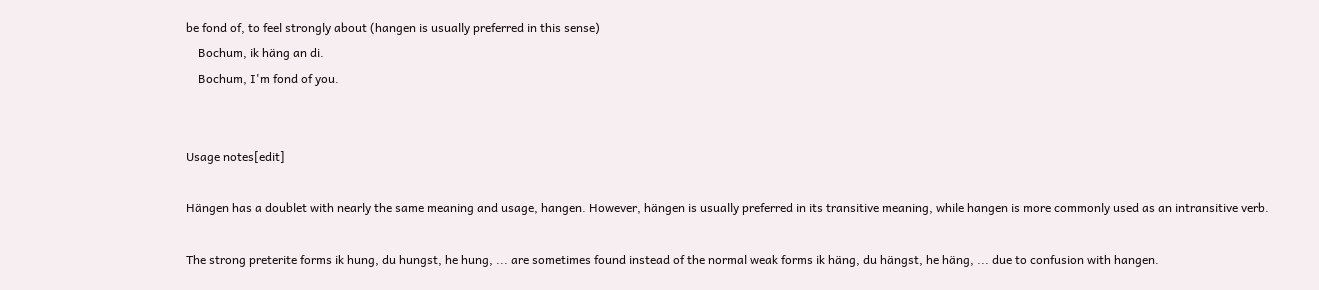be fond of, to feel strongly about (hangen is usually preferred in this sense)
    Bochum, ik häng an di.
    Bochum, I'm fond of you.


Usage notes[edit]

Hängen has a doublet with nearly the same meaning and usage, hangen. However, hängen is usually preferred in its transitive meaning, while hangen is more commonly used as an intransitive verb.

The strong preterite forms ik hung, du hungst, he hung, ... are sometimes found instead of the normal weak forms ik häng, du hängst, he häng, ... due to confusion with hangen.